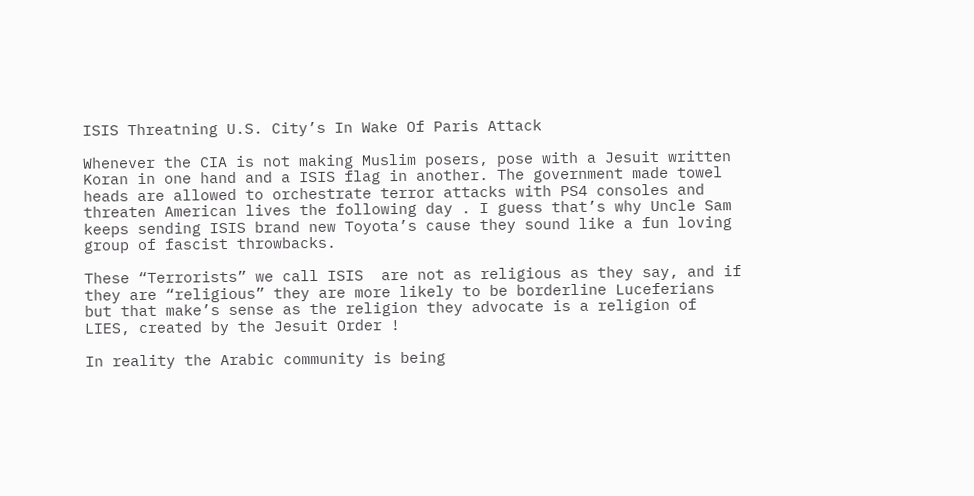ISIS Threatning U.S. City’s In Wake Of Paris Attack

Whenever the CIA is not making Muslim posers, pose with a Jesuit written Koran in one hand and a ISIS flag in another. The government made towel heads are allowed to orchestrate terror attacks with PS4 consoles and threaten American lives the following day . I guess that’s why Uncle Sam keeps sending ISIS brand new Toyota’s cause they sound like a fun loving group of fascist throwbacks.

These “Terrorists” we call ISIS  are not as religious as they say, and if they are “religious” they are more likely to be borderline Luceferians but that make’s sense as the religion they advocate is a religion of LIES, created by the Jesuit Order !

In reality the Arabic community is being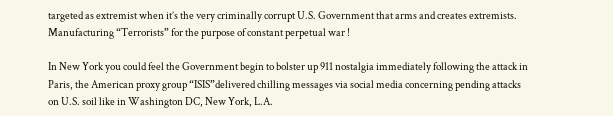targeted as extremist when it’s the very criminally corrupt U.S. Government that arms and creates extremists.  Manufacturing “Terrorists” for the purpose of constant perpetual war !

In New York you could feel the Government begin to bolster up 911 nostalgia immediately following the attack in Paris, the American proxy group “ISIS”delivered chilling messages via social media concerning pending attacks on U.S. soil like in Washington DC, New York, L.A.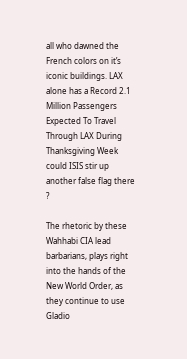all who dawned the French colors on it’s iconic buildings. LAX alone has a Record 2.1 Million Passengers Expected To Travel Through LAX During Thanksgiving Week could ISIS stir up another false flag there ?

The rhetoric by these Wahhabi CIA lead barbarians, plays right into the hands of the New World Order, as they continue to use Gladio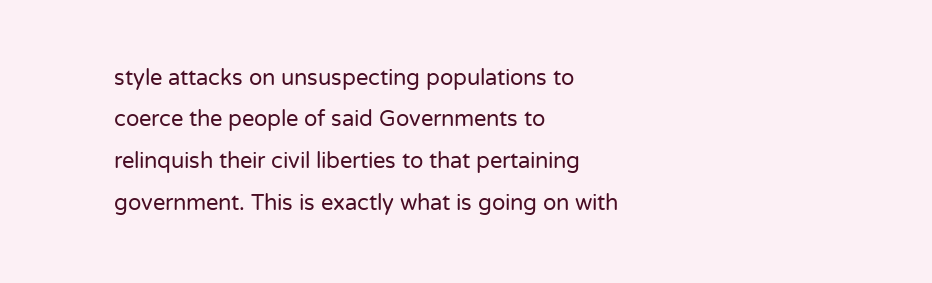style attacks on unsuspecting populations to coerce the people of said Governments to relinquish their civil liberties to that pertaining government. This is exactly what is going on with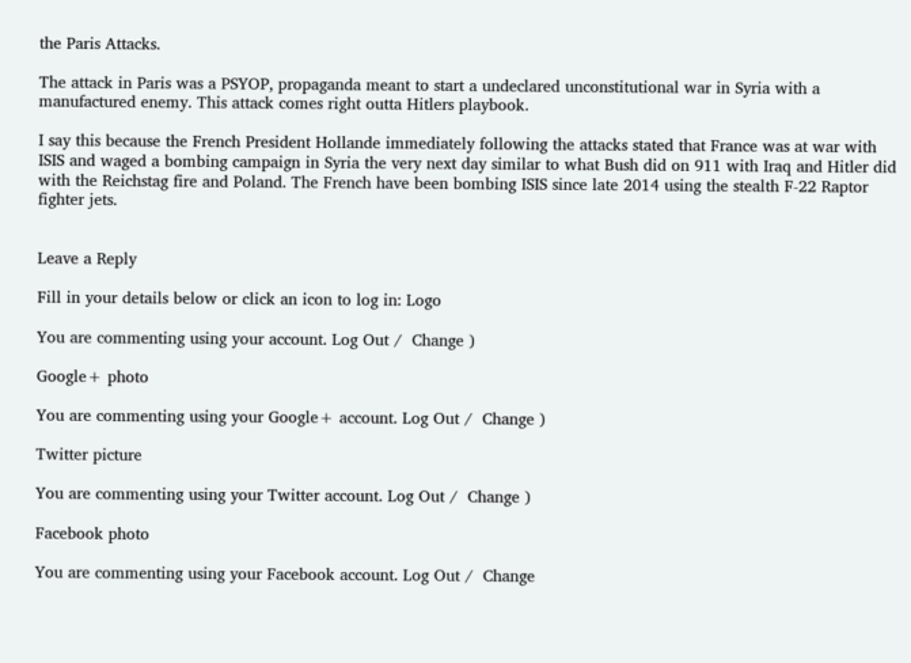the Paris Attacks.

The attack in Paris was a PSYOP, propaganda meant to start a undeclared unconstitutional war in Syria with a manufactured enemy. This attack comes right outta Hitlers playbook.

I say this because the French President Hollande immediately following the attacks stated that France was at war with ISIS and waged a bombing campaign in Syria the very next day similar to what Bush did on 911 with Iraq and Hitler did with the Reichstag fire and Poland. The French have been bombing ISIS since late 2014 using the stealth F-22 Raptor fighter jets.


Leave a Reply

Fill in your details below or click an icon to log in: Logo

You are commenting using your account. Log Out /  Change )

Google+ photo

You are commenting using your Google+ account. Log Out /  Change )

Twitter picture

You are commenting using your Twitter account. Log Out /  Change )

Facebook photo

You are commenting using your Facebook account. Log Out /  Change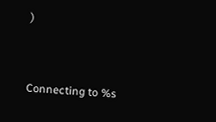)


Connecting to %s